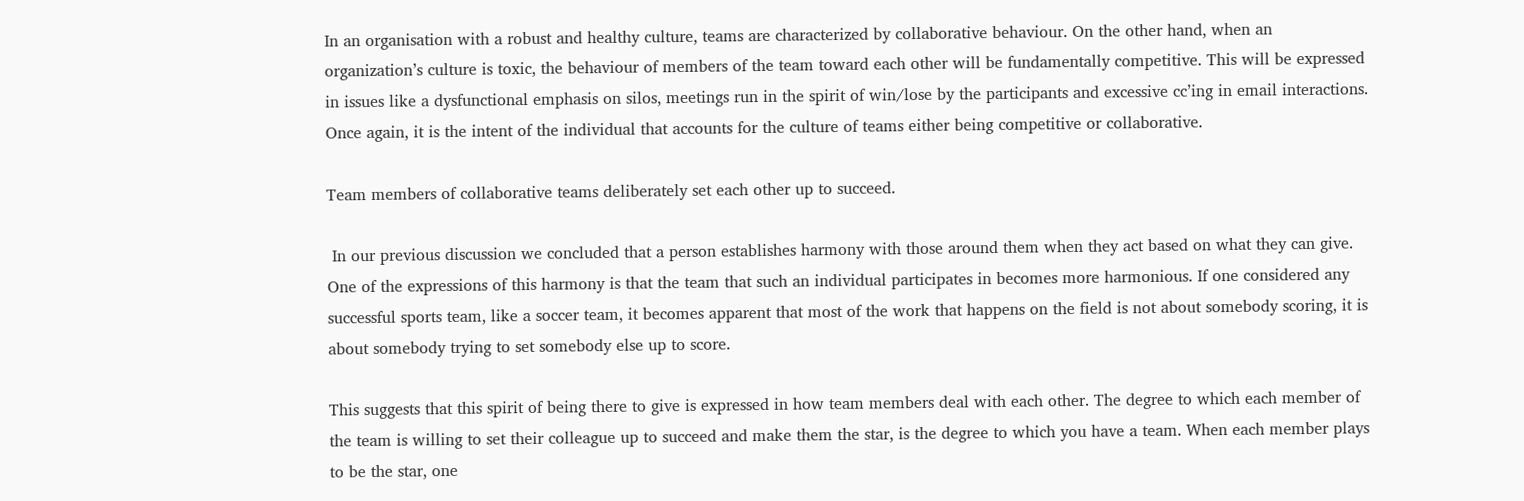In an organisation with a robust and healthy culture, teams are characterized by collaborative behaviour. On the other hand, when an organization’s culture is toxic, the behaviour of members of the team toward each other will be fundamentally competitive. This will be expressed in issues like a dysfunctional emphasis on silos, meetings run in the spirit of win/lose by the participants and excessive cc’ing in email interactions. Once again, it is the intent of the individual that accounts for the culture of teams either being competitive or collaborative.

Team members of collaborative teams deliberately set each other up to succeed.

 In our previous discussion we concluded that a person establishes harmony with those around them when they act based on what they can give. One of the expressions of this harmony is that the team that such an individual participates in becomes more harmonious. If one considered any successful sports team, like a soccer team, it becomes apparent that most of the work that happens on the field is not about somebody scoring, it is about somebody trying to set somebody else up to score.

This suggests that this spirit of being there to give is expressed in how team members deal with each other. The degree to which each member of the team is willing to set their colleague up to succeed and make them the star, is the degree to which you have a team. When each member plays to be the star, one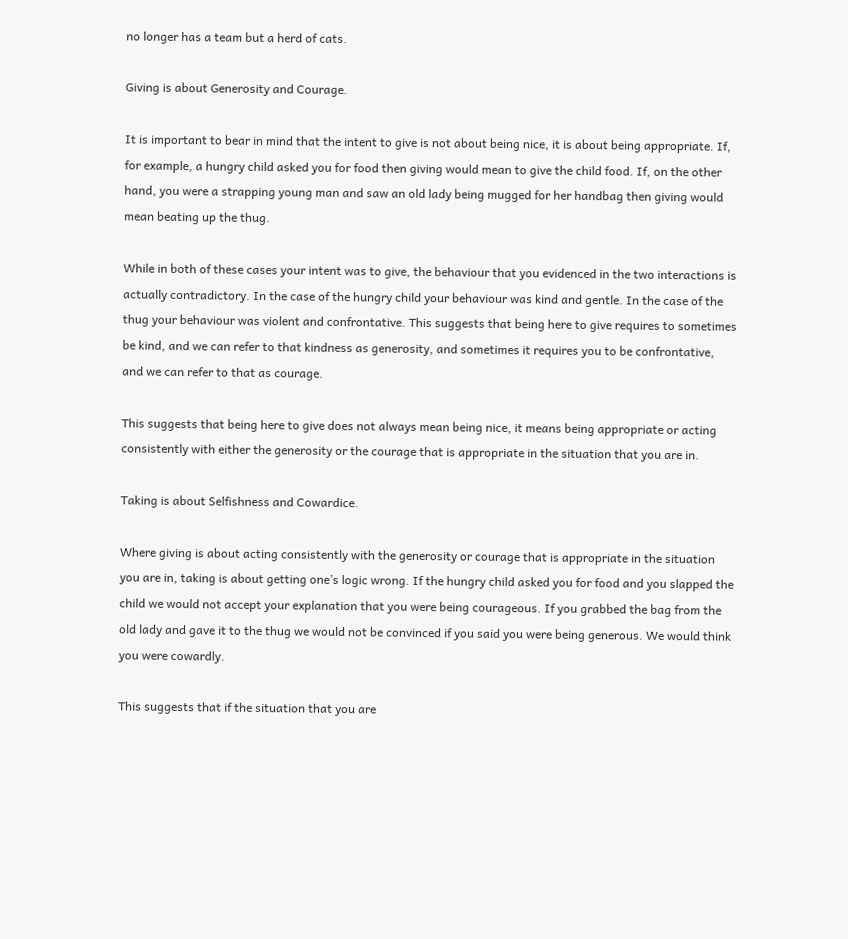no longer has a team but a herd of cats.

Giving is about Generosity and Courage.

It is important to bear in mind that the intent to give is not about being nice, it is about being appropriate. If, for example, a hungry child asked you for food then giving would mean to give the child food. If, on the other hand, you were a strapping young man and saw an old lady being mugged for her handbag then giving would mean beating up the thug.

While in both of these cases your intent was to give, the behaviour that you evidenced in the two interactions is actually contradictory. In the case of the hungry child your behaviour was kind and gentle. In the case of the thug your behaviour was violent and confrontative. This suggests that being here to give requires to sometimes be kind, and we can refer to that kindness as generosity, and sometimes it requires you to be confrontative, and we can refer to that as courage.

This suggests that being here to give does not always mean being nice, it means being appropriate or acting consistently with either the generosity or the courage that is appropriate in the situation that you are in.

Taking is about Selfishness and Cowardice.

Where giving is about acting consistently with the generosity or courage that is appropriate in the situation you are in, taking is about getting one’s logic wrong. If the hungry child asked you for food and you slapped the child we would not accept your explanation that you were being courageous. If you grabbed the bag from the old lady and gave it to the thug we would not be convinced if you said you were being generous. We would think you were cowardly.

This suggests that if the situation that you are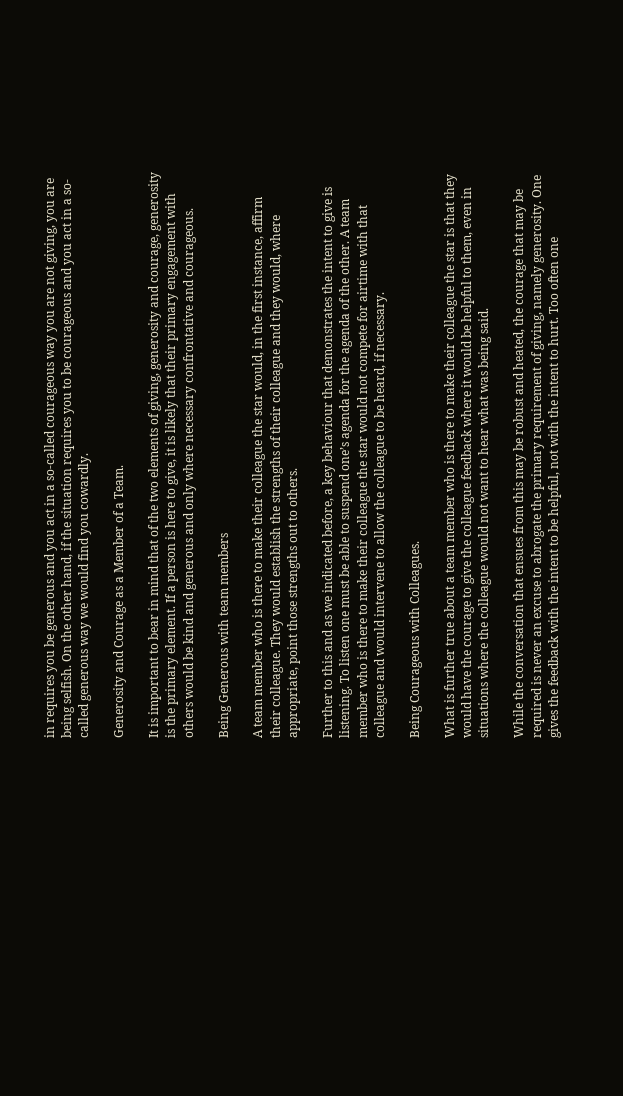in requires you be generous and you act in a so-called courageous way you are not giving, you are being selfish. On the other hand, if the situation requires you to be courageous and you act in a so-called generous way we would find you cowardly.

Generosity and Courage as a Member of a Team.

It is important to bear in mind that of the two elements of giving, generosity and courage, generosity is the primary element. If a person is here to give, it is likely that their primary engagement with others would be kind and generous and only where necessary confrontative and courageous.

Being Generous with team members

A team member who is there to make their colleague the star would, in the first instance, affirm their colleague. They would establish the strengths of their colleague and they would, where appropriate, point those strengths out to others.

Further to this and as we indicated before, a key behaviour that demonstrates the intent to give is listening. To listen one must be able to suspend one’s agenda for the agenda of the other. A team member who is there to make their colleague the star would not compete for airtime with that colleague and would intervene to allow the colleague to be heard, if necessary.

Being Courageous with Colleagues.

What is further true about a team member who is there to make their colleague the star is that they would have the courage to give the colleague feedback where it would be helpful to them, even in situations where the colleague would not want to hear what was being said.

While the conversation that ensues from this may be robust and heated, the courage that may be required is never an excuse to abrogate the primary requirement of giving, namely generosity. One gives the feedback with the intent to be helpful, not with the intent to hurt. Too often one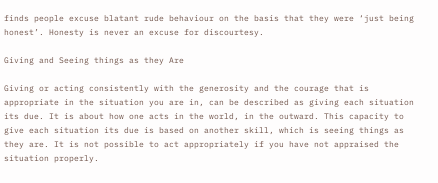finds people excuse blatant rude behaviour on the basis that they were ‘just being honest’. Honesty is never an excuse for discourtesy.

Giving and Seeing things as they Are

Giving or acting consistently with the generosity and the courage that is appropriate in the situation you are in, can be described as giving each situation its due. It is about how one acts in the world, in the outward. This capacity to give each situation its due is based on another skill, which is seeing things as they are. It is not possible to act appropriately if you have not appraised the situation properly.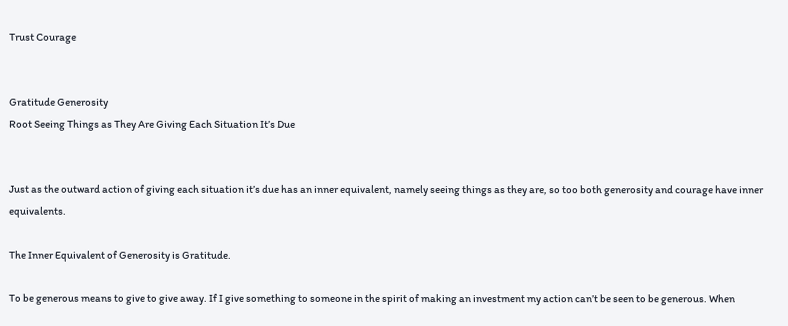Trust Courage


Gratitude Generosity
Root Seeing Things as They Are Giving Each Situation It’s Due


Just as the outward action of giving each situation it’s due has an inner equivalent, namely seeing things as they are, so too both generosity and courage have inner equivalents.

The Inner Equivalent of Generosity is Gratitude.

To be generous means to give to give away. If I give something to someone in the spirit of making an investment my action can’t be seen to be generous. When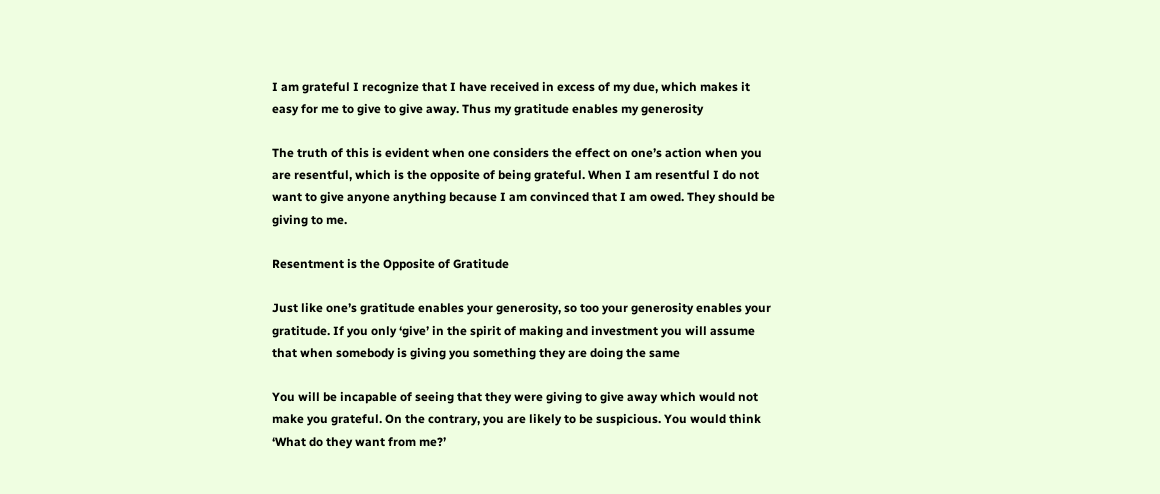I am grateful I recognize that I have received in excess of my due, which makes it easy for me to give to give away. Thus my gratitude enables my generosity

The truth of this is evident when one considers the effect on one’s action when you are resentful, which is the opposite of being grateful. When I am resentful I do not want to give anyone anything because I am convinced that I am owed. They should be giving to me.

Resentment is the Opposite of Gratitude

Just like one’s gratitude enables your generosity, so too your generosity enables your gratitude. If you only ‘give’ in the spirit of making and investment you will assume that when somebody is giving you something they are doing the same

You will be incapable of seeing that they were giving to give away which would not make you grateful. On the contrary, you are likely to be suspicious. You would think ‘What do they want from me?’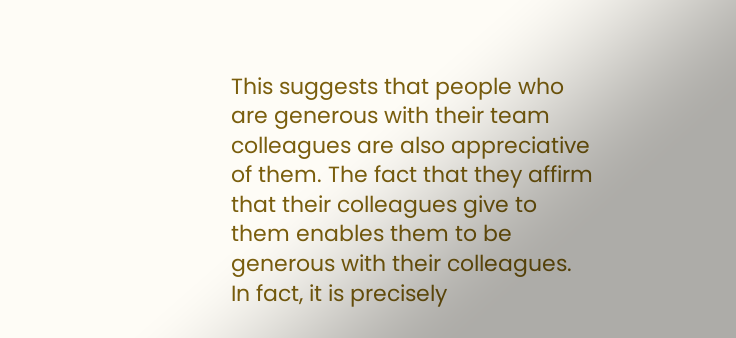This suggests that people who are generous with their team colleagues are also appreciative of them. The fact that they affirm that their colleagues give to them enables them to be generous with their colleagues. In fact, it is precisely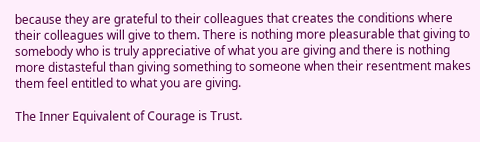because they are grateful to their colleagues that creates the conditions where their colleagues will give to them. There is nothing more pleasurable that giving to somebody who is truly appreciative of what you are giving and there is nothing more distasteful than giving something to someone when their resentment makes them feel entitled to what you are giving.

The Inner Equivalent of Courage is Trust.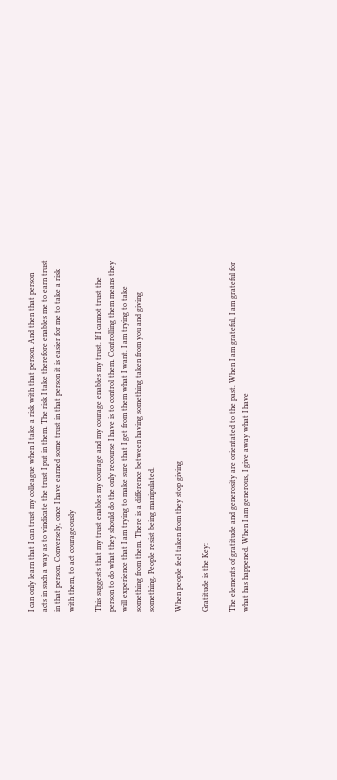I can only learn that I can trust my colleague when I take a risk with that person. And then that person acts in such a way as to vindicate the trust I put in them. The risk I take therefore enables me to earn trust in that person. Conversely, once I have earned some trust in that person it is easier for me to take a risk with them, to act courageously

This suggests that my trust enables my courage and my courage enables my trust. If I cannot trust the person to do what they should do the only recourse I have is to control them. Controlling them means they will experience that I am trying to make sure that I get from them what I want. I am trying to take something from them. There is a difference between having something taken from you and giving something. People resist being manipulated.

When people feel taken from they stop giving

Gratitude is the Key:

The elements of gratitude and generosity are orientated to the past. When I am grateful, I am grateful for what has happened. When I am generous, I give away what I have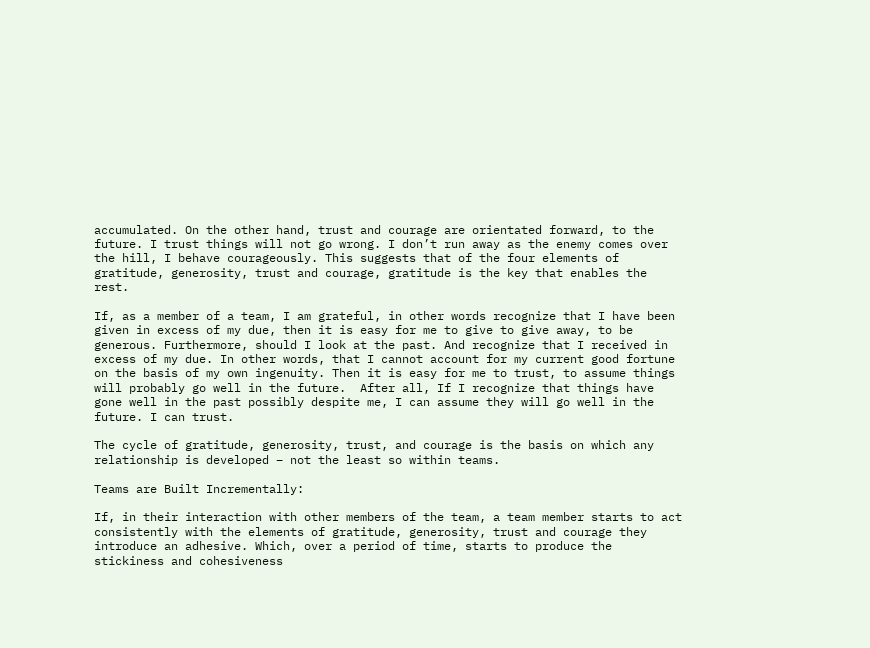accumulated. On the other hand, trust and courage are orientated forward, to the future. I trust things will not go wrong. I don’t run away as the enemy comes over the hill, I behave courageously. This suggests that of the four elements of gratitude, generosity, trust and courage, gratitude is the key that enables the rest.

If, as a member of a team, I am grateful, in other words recognize that I have been given in excess of my due, then it is easy for me to give to give away, to be generous. Furthermore, should I look at the past. And recognize that I received in excess of my due. In other words, that I cannot account for my current good fortune on the basis of my own ingenuity. Then it is easy for me to trust, to assume things will probably go well in the future.  After all, If I recognize that things have gone well in the past possibly despite me, I can assume they will go well in the future. I can trust.

The cycle of gratitude, generosity, trust, and courage is the basis on which any relationship is developed – not the least so within teams.

Teams are Built Incrementally:

If, in their interaction with other members of the team, a team member starts to act consistently with the elements of gratitude, generosity, trust and courage they introduce an adhesive. Which, over a period of time, starts to produce the stickiness and cohesiveness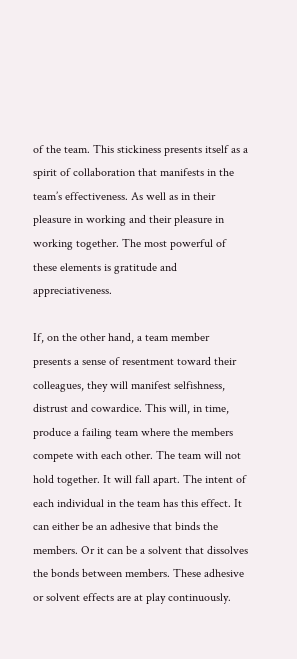of the team. This stickiness presents itself as a spirit of collaboration that manifests in the team’s effectiveness. As well as in their pleasure in working and their pleasure in working together. The most powerful of these elements is gratitude and appreciativeness.

If, on the other hand, a team member presents a sense of resentment toward their colleagues, they will manifest selfishness, distrust and cowardice. This will, in time, produce a failing team where the members compete with each other. The team will not hold together. It will fall apart. The intent of each individual in the team has this effect. It can either be an adhesive that binds the members. Or it can be a solvent that dissolves the bonds between members. These adhesive or solvent effects are at play continuously.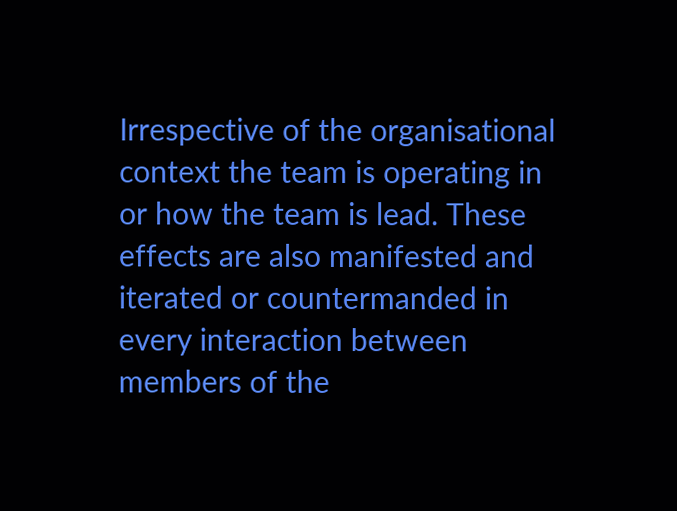Irrespective of the organisational context the team is operating in or how the team is lead. These effects are also manifested and iterated or countermanded in every interaction between members of the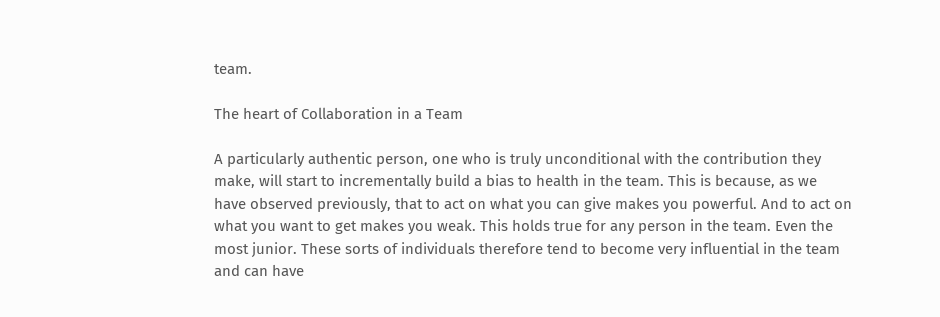team.

The heart of Collaboration in a Team

A particularly authentic person, one who is truly unconditional with the contribution they make, will start to incrementally build a bias to health in the team. This is because, as we have observed previously, that to act on what you can give makes you powerful. And to act on what you want to get makes you weak. This holds true for any person in the team. Even the most junior. These sorts of individuals therefore tend to become very influential in the team and can have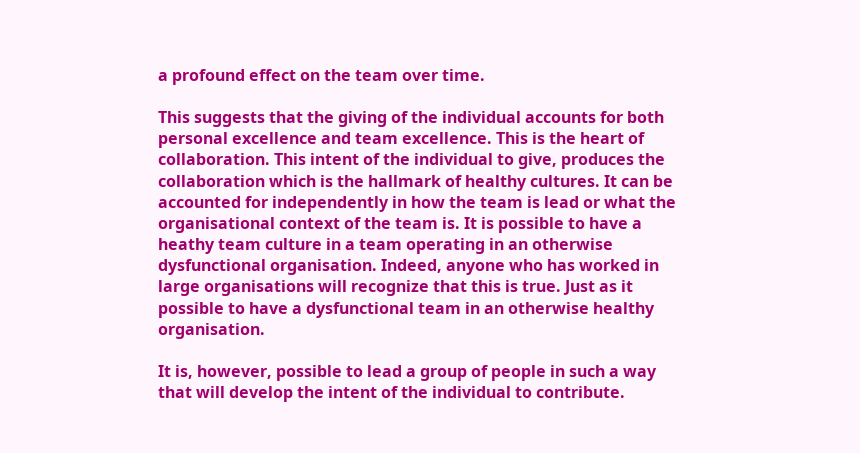a profound effect on the team over time.

This suggests that the giving of the individual accounts for both personal excellence and team excellence. This is the heart of collaboration. This intent of the individual to give, produces the collaboration which is the hallmark of healthy cultures. It can be accounted for independently in how the team is lead or what the organisational context of the team is. It is possible to have a heathy team culture in a team operating in an otherwise dysfunctional organisation. Indeed, anyone who has worked in large organisations will recognize that this is true. Just as it possible to have a dysfunctional team in an otherwise healthy organisation.

It is, however, possible to lead a group of people in such a way that will develop the intent of the individual to contribute.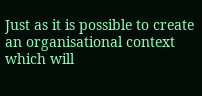Just as it is possible to create an organisational context which will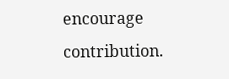encourage contribution.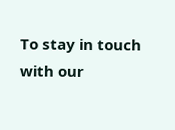To stay in touch with our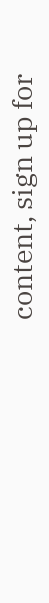content, sign up for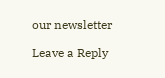our newsletter

Leave a Reply